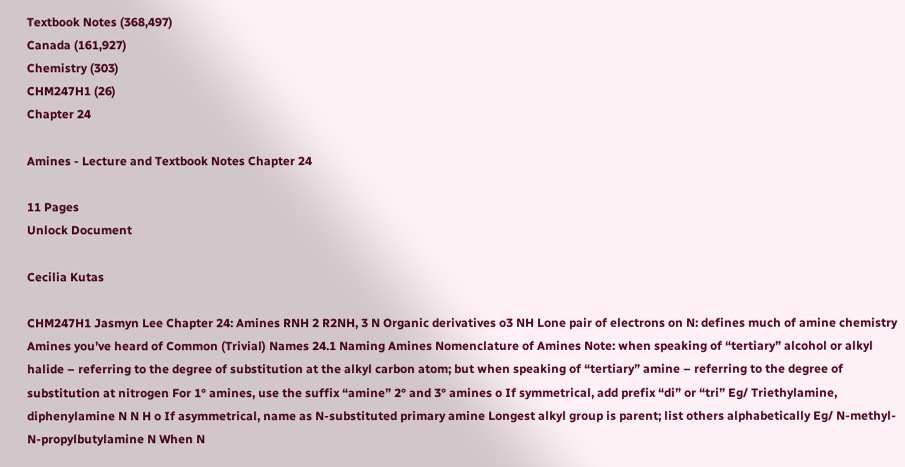Textbook Notes (368,497)
Canada (161,927)
Chemistry (303)
CHM247H1 (26)
Chapter 24

Amines - Lecture and Textbook Notes Chapter 24

11 Pages
Unlock Document

Cecilia Kutas

CHM247H1 Jasmyn Lee Chapter 24: Amines RNH 2 R2NH, 3 N Organic derivatives o3 NH Lone pair of electrons on N: defines much of amine chemistry Amines you’ve heard of Common (Trivial) Names 24.1 Naming Amines Nomenclature of Amines Note: when speaking of “tertiary” alcohol or alkyl halide – referring to the degree of substitution at the alkyl carbon atom; but when speaking of “tertiary” amine – referring to the degree of substitution at nitrogen For 1° amines, use the suffix “amine” 2° and 3° amines o If symmetrical, add prefix “di” or “tri” Eg/ Triethylamine, diphenylamine N N H o If asymmetrical, name as N-substituted primary amine Longest alkyl group is parent; list others alphabetically Eg/ N-methyl-N-propylbutylamine N When N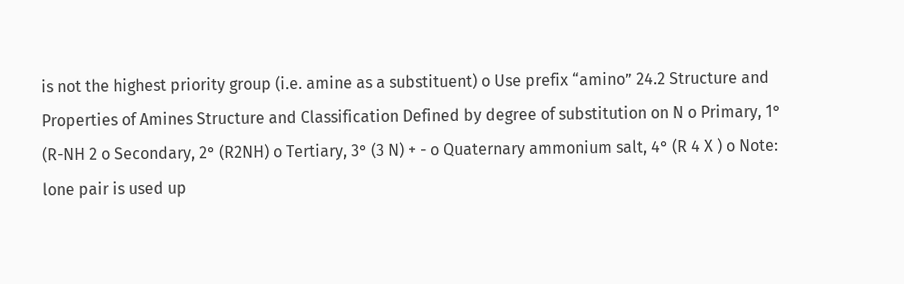is not the highest priority group (i.e. amine as a substituent) o Use prefix “amino” 24.2 Structure and Properties of Amines Structure and Classification Defined by degree of substitution on N o Primary, 1° (R-NH 2 o Secondary, 2° (R2NH) o Tertiary, 3° (3 N) + - o Quaternary ammonium salt, 4° (R 4 X ) o Note: lone pair is used up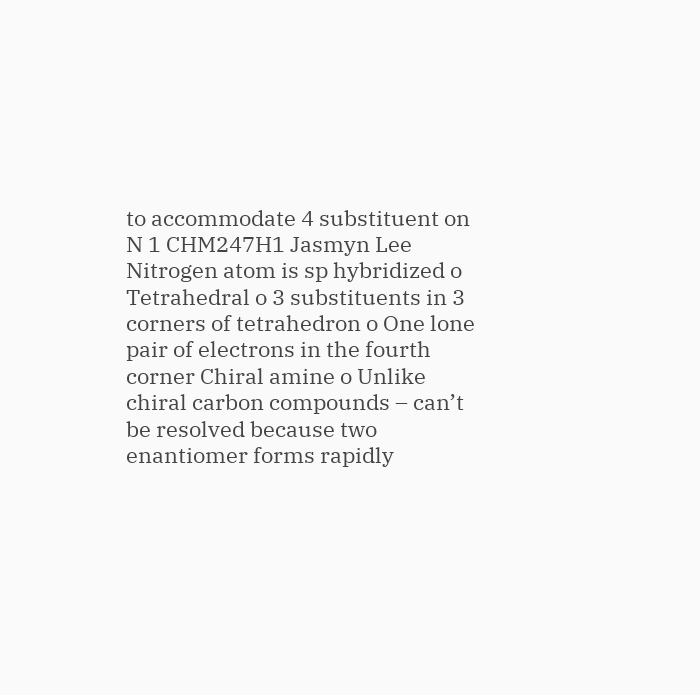to accommodate 4 substituent on N 1 CHM247H1 Jasmyn Lee Nitrogen atom is sp hybridized o Tetrahedral o 3 substituents in 3 corners of tetrahedron o One lone pair of electrons in the fourth corner Chiral amine o Unlike chiral carbon compounds – can’t be resolved because two enantiomer forms rapidly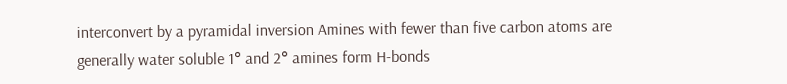interconvert by a pyramidal inversion Amines with fewer than five carbon atoms are generally water soluble 1° and 2° amines form H-bonds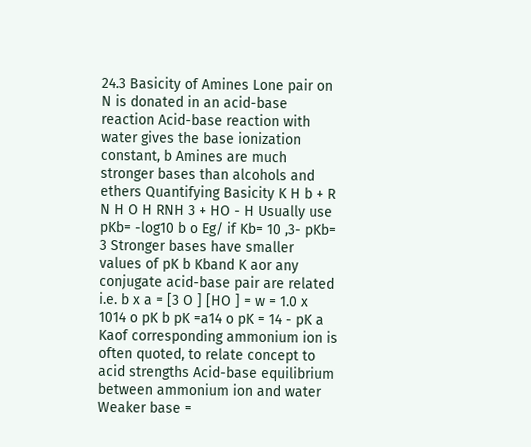24.3 Basicity of Amines Lone pair on N is donated in an acid-base reaction Acid-base reaction with water gives the base ionization constant, b Amines are much stronger bases than alcohols and ethers Quantifying Basicity K H b + R N H O H RNH 3 + HO - H Usually use pKb= -log10 b o Eg/ if Kb= 10 ,3- pKb= 3 Stronger bases have smaller values of pK b Kband K aor any conjugate acid-base pair are related i.e. b x a = [3 O ] [HO ] = w = 1.0 x 1014 o pK b pK =a14 o pK = 14 - pK a Kaof corresponding ammonium ion is often quoted, to relate concept to acid strengths Acid-base equilibrium between ammonium ion and water Weaker base =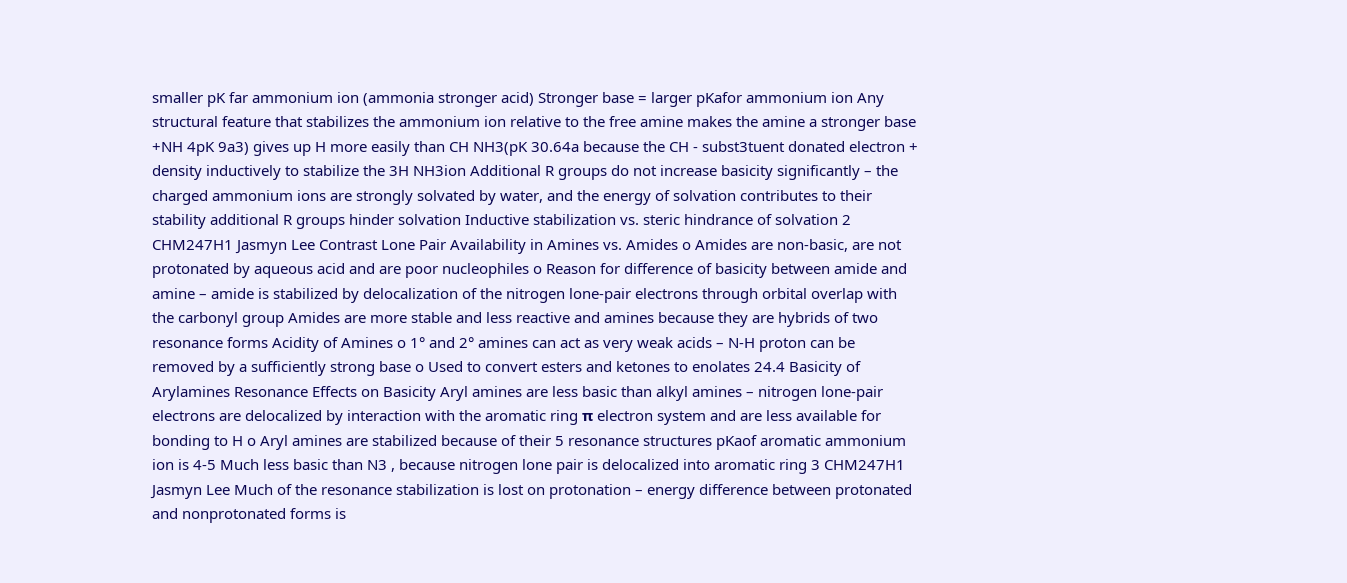smaller pK far ammonium ion (ammonia stronger acid) Stronger base = larger pKafor ammonium ion Any structural feature that stabilizes the ammonium ion relative to the free amine makes the amine a stronger base +NH 4pK 9a3) gives up H more easily than CH NH3(pK 30.64a because the CH - subst3tuent donated electron + density inductively to stabilize the 3H NH3ion Additional R groups do not increase basicity significantly – the charged ammonium ions are strongly solvated by water, and the energy of solvation contributes to their stability additional R groups hinder solvation Inductive stabilization vs. steric hindrance of solvation 2 CHM247H1 Jasmyn Lee Contrast Lone Pair Availability in Amines vs. Amides o Amides are non-basic, are not protonated by aqueous acid and are poor nucleophiles o Reason for difference of basicity between amide and amine – amide is stabilized by delocalization of the nitrogen lone-pair electrons through orbital overlap with the carbonyl group Amides are more stable and less reactive and amines because they are hybrids of two resonance forms Acidity of Amines o 1° and 2° amines can act as very weak acids – N-H proton can be removed by a sufficiently strong base o Used to convert esters and ketones to enolates 24.4 Basicity of Arylamines Resonance Effects on Basicity Aryl amines are less basic than alkyl amines – nitrogen lone-pair electrons are delocalized by interaction with the aromatic ring π electron system and are less available for bonding to H o Aryl amines are stabilized because of their 5 resonance structures pKaof aromatic ammonium ion is 4-5 Much less basic than N3 , because nitrogen lone pair is delocalized into aromatic ring 3 CHM247H1 Jasmyn Lee Much of the resonance stabilization is lost on protonation – energy difference between protonated and nonprotonated forms is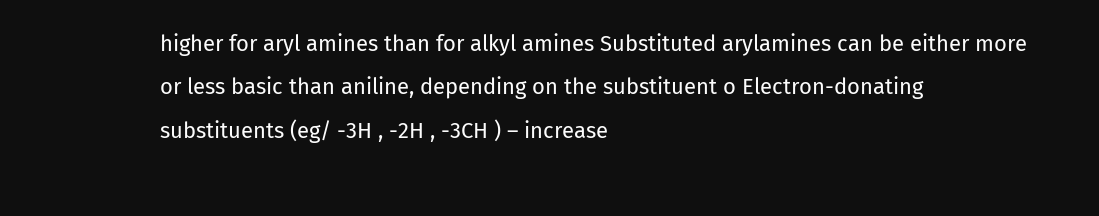higher for aryl amines than for alkyl amines Substituted arylamines can be either more or less basic than aniline, depending on the substituent o Electron-donating substituents (eg/ -3H , -2H , -3CH ) – increase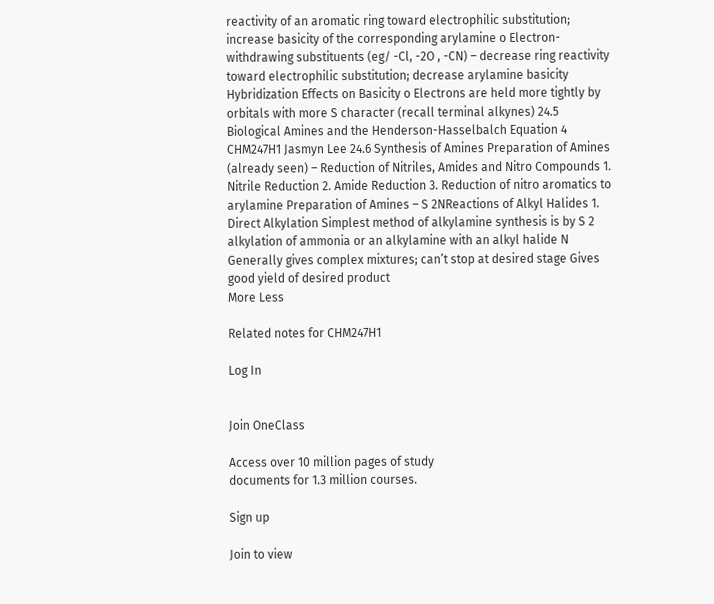reactivity of an aromatic ring toward electrophilic substitution; increase basicity of the corresponding arylamine o Electron-withdrawing substituents (eg/ -Cl, -2O , -CN) – decrease ring reactivity toward electrophilic substitution; decrease arylamine basicity Hybridization Effects on Basicity o Electrons are held more tightly by orbitals with more S character (recall terminal alkynes) 24.5 Biological Amines and the Henderson-Hasselbalch Equation 4 CHM247H1 Jasmyn Lee 24.6 Synthesis of Amines Preparation of Amines (already seen) – Reduction of Nitriles, Amides and Nitro Compounds 1. Nitrile Reduction 2. Amide Reduction 3. Reduction of nitro aromatics to arylamine Preparation of Amines – S 2NReactions of Alkyl Halides 1. Direct Alkylation Simplest method of alkylamine synthesis is by S 2 alkylation of ammonia or an alkylamine with an alkyl halide N Generally gives complex mixtures; can’t stop at desired stage Gives good yield of desired product
More Less

Related notes for CHM247H1

Log In


Join OneClass

Access over 10 million pages of study
documents for 1.3 million courses.

Sign up

Join to view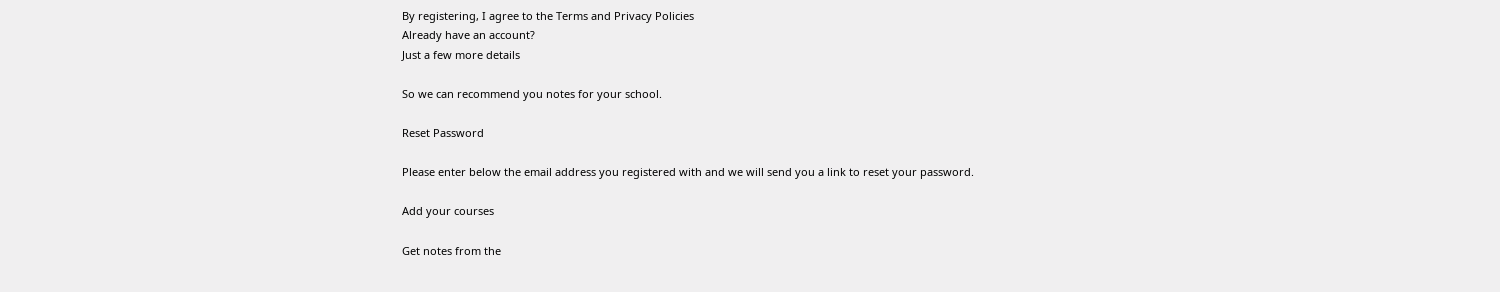By registering, I agree to the Terms and Privacy Policies
Already have an account?
Just a few more details

So we can recommend you notes for your school.

Reset Password

Please enter below the email address you registered with and we will send you a link to reset your password.

Add your courses

Get notes from the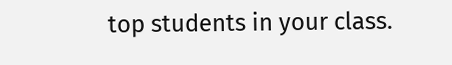top students in your class.